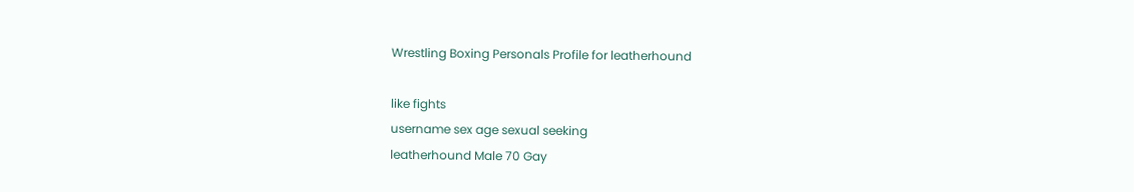Wrestling Boxing Personals Profile for leatherhound

like fights
username sex age sexual seeking
leatherhound Male 70 Gay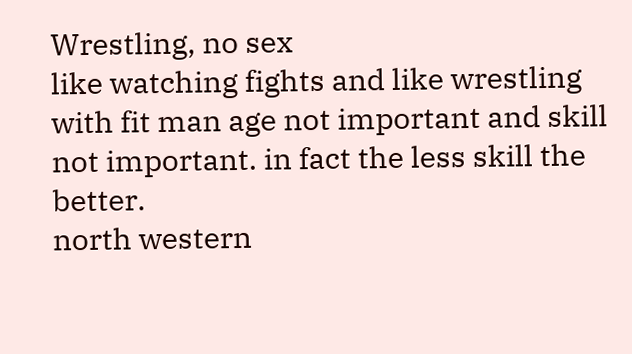Wrestling, no sex
like watching fights and like wrestling with fit man age not important and skill not important. in fact the less skill the better.
north western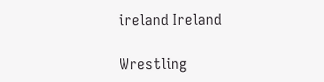ireland Ireland

Wrestling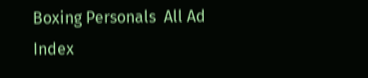Boxing Personals  All Ad Index